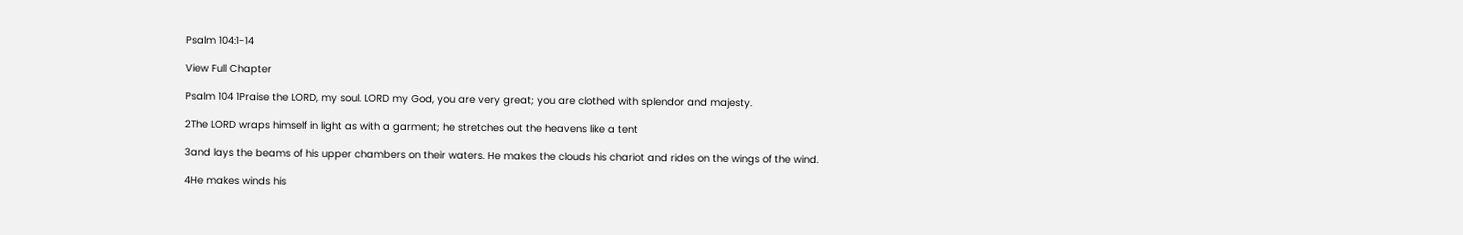Psalm 104:1-14

View Full Chapter

Psalm 104 1Praise the LORD, my soul. LORD my God, you are very great; you are clothed with splendor and majesty.

2The LORD wraps himself in light as with a garment; he stretches out the heavens like a tent

3and lays the beams of his upper chambers on their waters. He makes the clouds his chariot and rides on the wings of the wind.

4He makes winds his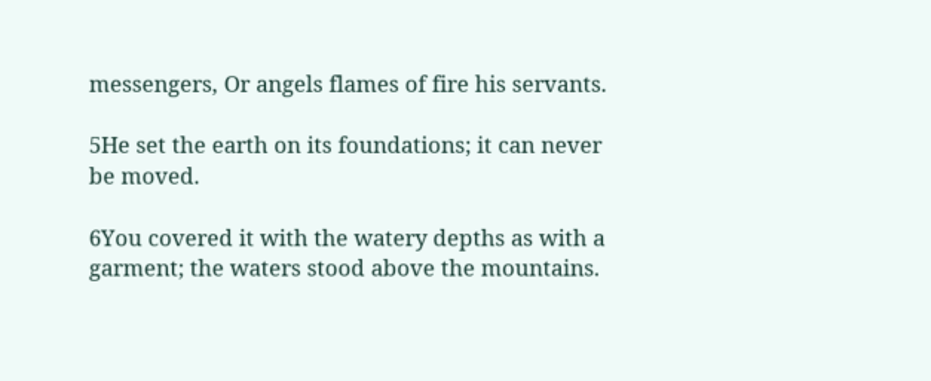messengers, Or angels flames of fire his servants.

5He set the earth on its foundations; it can never be moved.

6You covered it with the watery depths as with a garment; the waters stood above the mountains.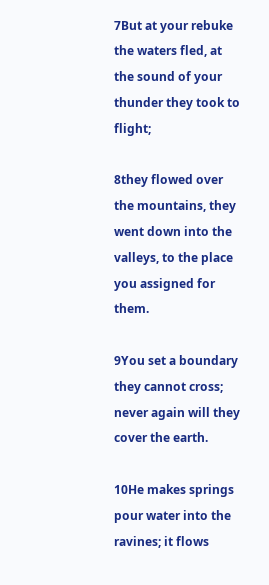7But at your rebuke the waters fled, at the sound of your thunder they took to flight;

8they flowed over the mountains, they went down into the valleys, to the place you assigned for them.

9You set a boundary they cannot cross; never again will they cover the earth.

10He makes springs pour water into the ravines; it flows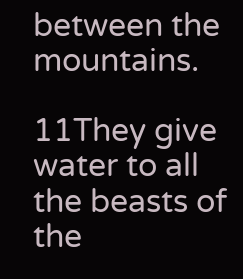between the mountains.

11They give water to all the beasts of the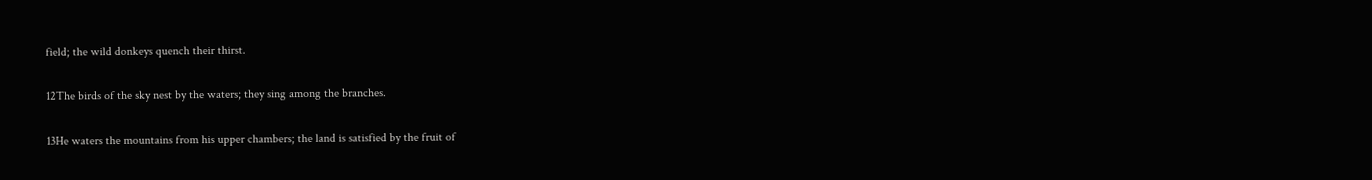field; the wild donkeys quench their thirst.

12The birds of the sky nest by the waters; they sing among the branches.

13He waters the mountains from his upper chambers; the land is satisfied by the fruit of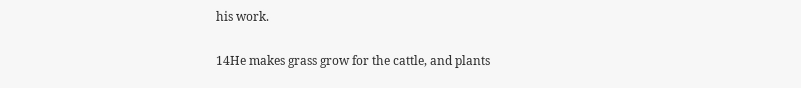his work.

14He makes grass grow for the cattle, and plants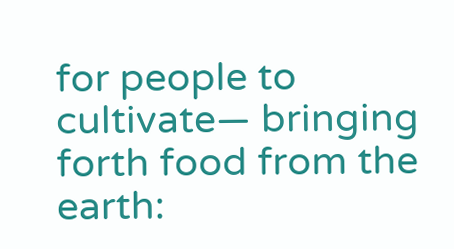for people to cultivate— bringing forth food from the earth: